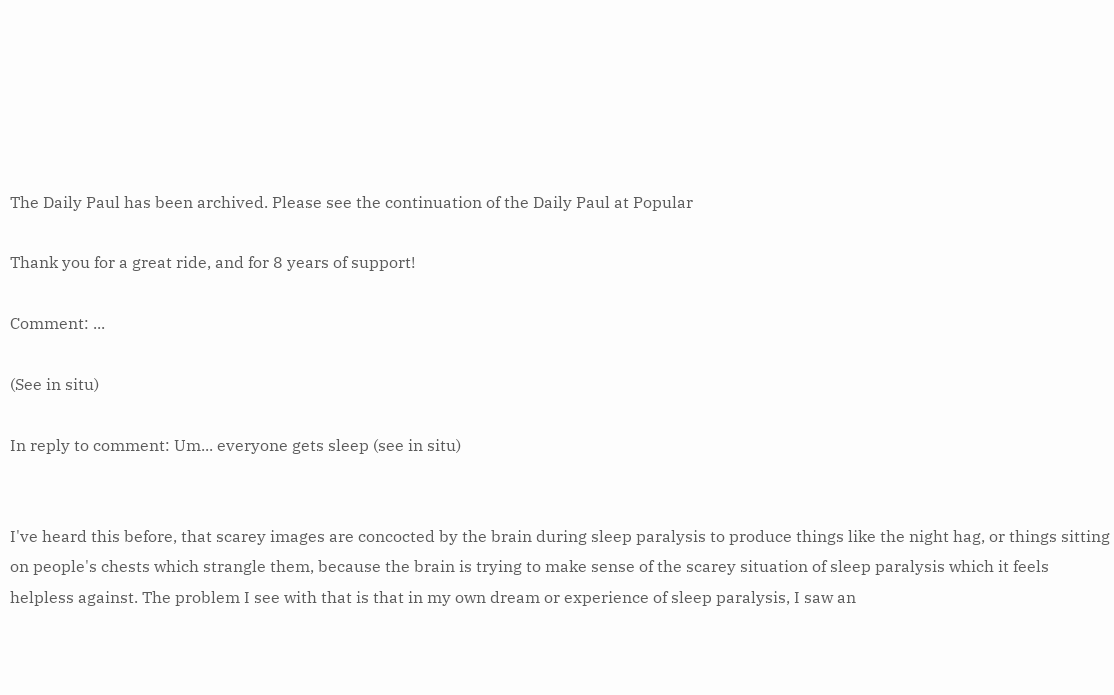The Daily Paul has been archived. Please see the continuation of the Daily Paul at Popular

Thank you for a great ride, and for 8 years of support!

Comment: ...

(See in situ)

In reply to comment: Um... everyone gets sleep (see in situ)


I've heard this before, that scarey images are concocted by the brain during sleep paralysis to produce things like the night hag, or things sitting on people's chests which strangle them, because the brain is trying to make sense of the scarey situation of sleep paralysis which it feels helpless against. The problem I see with that is that in my own dream or experience of sleep paralysis, I saw an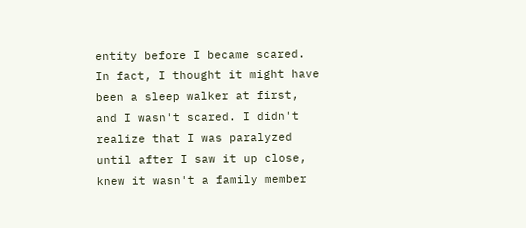entity before I became scared. In fact, I thought it might have been a sleep walker at first, and I wasn't scared. I didn't realize that I was paralyzed until after I saw it up close, knew it wasn't a family member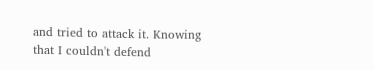and tried to attack it. Knowing that I couldn't defend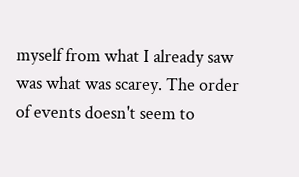myself from what I already saw was what was scarey. The order of events doesn't seem to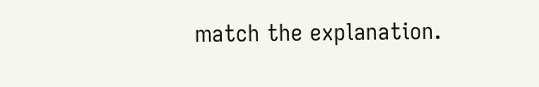match the explanation.